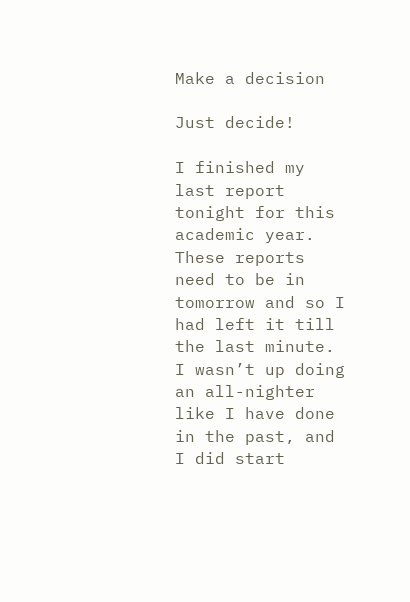Make a decision

Just decide!

I finished my last report tonight for this academic year. These reports need to be in tomorrow and so I had left it till the last minute. I wasn’t up doing an all-nighter like I have done in the past, and I did start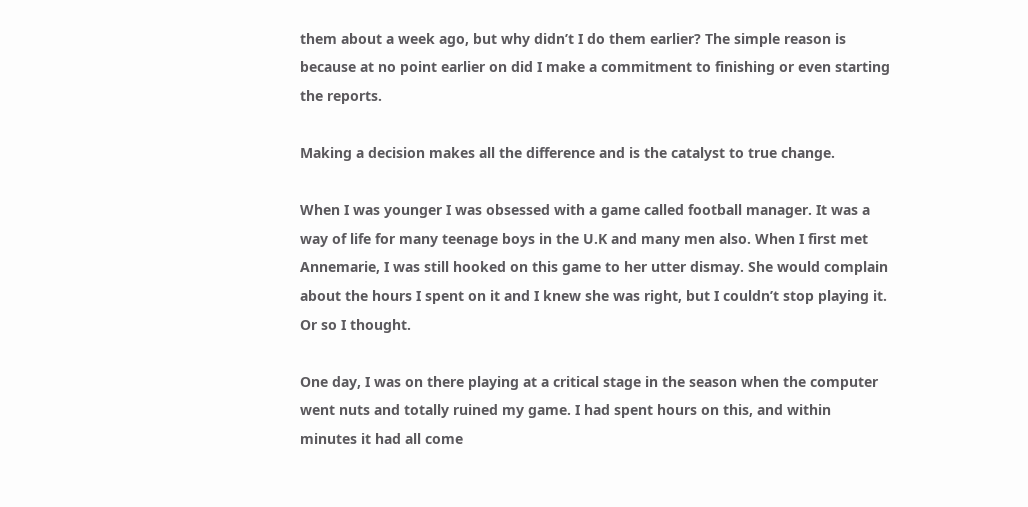them about a week ago, but why didn’t I do them earlier? The simple reason is because at no point earlier on did I make a commitment to finishing or even starting the reports.

Making a decision makes all the difference and is the catalyst to true change.

When I was younger I was obsessed with a game called football manager. It was a way of life for many teenage boys in the U.K and many men also. When I first met Annemarie, I was still hooked on this game to her utter dismay. She would complain about the hours I spent on it and I knew she was right, but I couldn’t stop playing it. Or so I thought.

One day, I was on there playing at a critical stage in the season when the computer went nuts and totally ruined my game. I had spent hours on this, and within minutes it had all come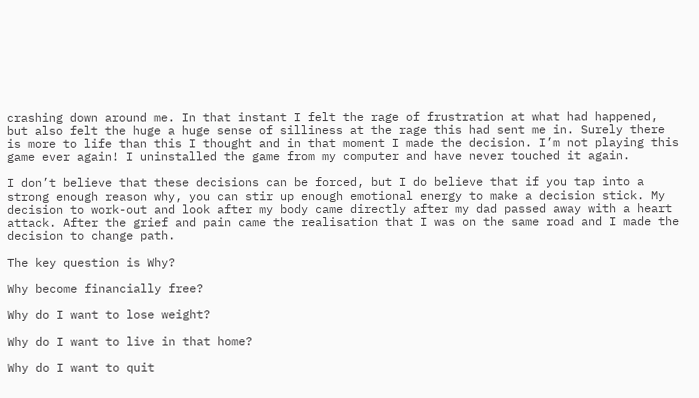crashing down around me. In that instant I felt the rage of frustration at what had happened, but also felt the huge a huge sense of silliness at the rage this had sent me in. Surely there is more to life than this I thought and in that moment I made the decision. I’m not playing this game ever again! I uninstalled the game from my computer and have never touched it again.

I don’t believe that these decisions can be forced, but I do believe that if you tap into a strong enough reason why, you can stir up enough emotional energy to make a decision stick. My decision to work-out and look after my body came directly after my dad passed away with a heart attack. After the grief and pain came the realisation that I was on the same road and I made the decision to change path.

The key question is Why?

Why become financially free?

Why do I want to lose weight?

Why do I want to live in that home?

Why do I want to quit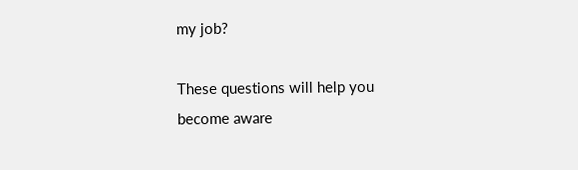my job?

These questions will help you become aware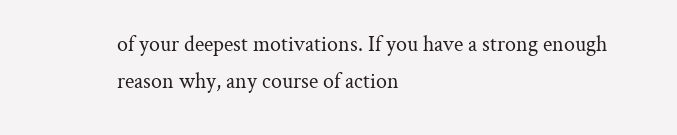of your deepest motivations. If you have a strong enough reason why, any course of action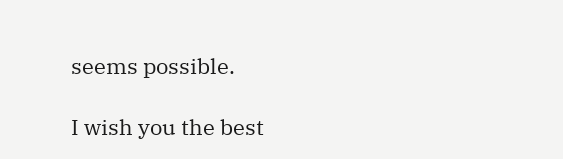seems possible.

I wish you the best